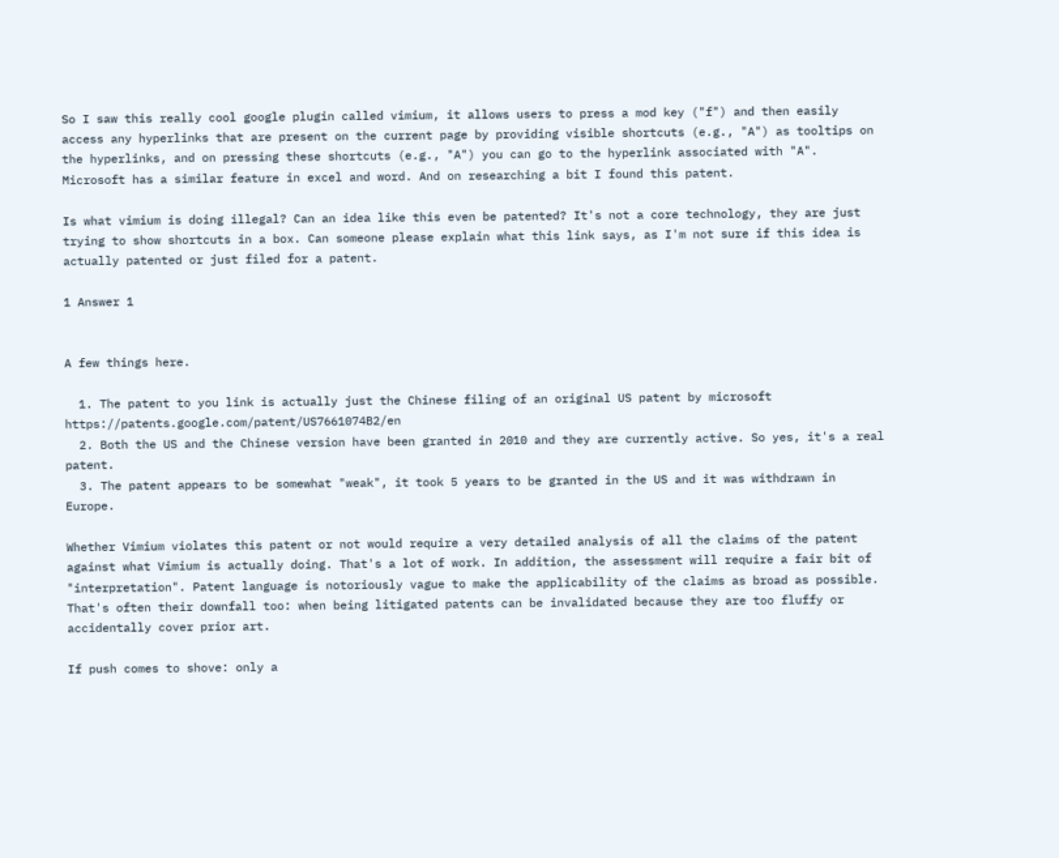So I saw this really cool google plugin called vimium, it allows users to press a mod key ("f") and then easily access any hyperlinks that are present on the current page by providing visible shortcuts (e.g., "A") as tooltips on the hyperlinks, and on pressing these shortcuts (e.g., "A") you can go to the hyperlink associated with "A". Microsoft has a similar feature in excel and word. And on researching a bit I found this patent.

Is what vimium is doing illegal? Can an idea like this even be patented? It's not a core technology, they are just trying to show shortcuts in a box. Can someone please explain what this link says, as I'm not sure if this idea is actually patented or just filed for a patent.

1 Answer 1


A few things here.

  1. The patent to you link is actually just the Chinese filing of an original US patent by microsoft https://patents.google.com/patent/US7661074B2/en
  2. Both the US and the Chinese version have been granted in 2010 and they are currently active. So yes, it's a real patent.
  3. The patent appears to be somewhat "weak", it took 5 years to be granted in the US and it was withdrawn in Europe.

Whether Vimium violates this patent or not would require a very detailed analysis of all the claims of the patent against what Vimium is actually doing. That's a lot of work. In addition, the assessment will require a fair bit of "interpretation". Patent language is notoriously vague to make the applicability of the claims as broad as possible. That's often their downfall too: when being litigated patents can be invalidated because they are too fluffy or accidentally cover prior art.

If push comes to shove: only a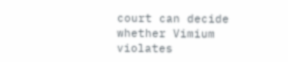court can decide whether Vimium violates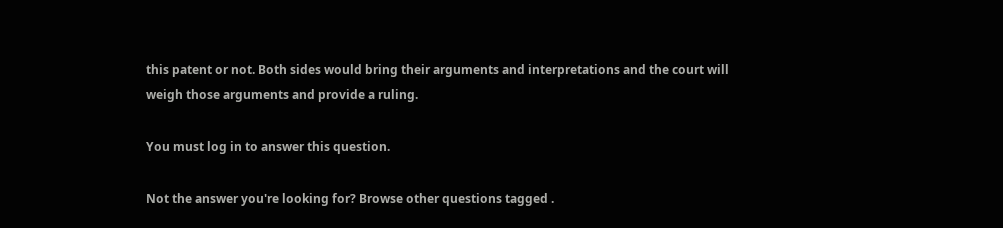this patent or not. Both sides would bring their arguments and interpretations and the court will weigh those arguments and provide a ruling.

You must log in to answer this question.

Not the answer you're looking for? Browse other questions tagged .